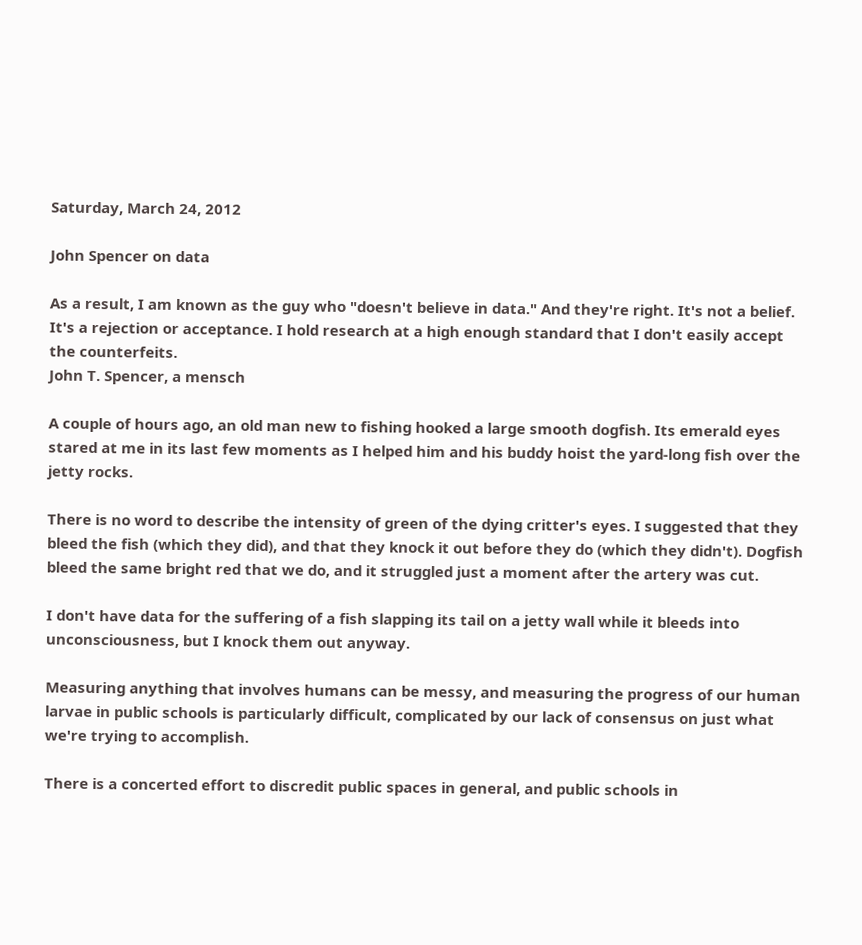Saturday, March 24, 2012

John Spencer on data

As a result, I am known as the guy who "doesn't believe in data." And they're right. It's not a belief. It's a rejection or acceptance. I hold research at a high enough standard that I don't easily accept the counterfeits.
John T. Spencer, a mensch

A couple of hours ago, an old man new to fishing hooked a large smooth dogfish. Its emerald eyes stared at me in its last few moments as I helped him and his buddy hoist the yard-long fish over the jetty rocks.

There is no word to describe the intensity of green of the dying critter's eyes. I suggested that they bleed the fish (which they did), and that they knock it out before they do (which they didn't). Dogfish bleed the same bright red that we do, and it struggled just a moment after the artery was cut.

I don't have data for the suffering of a fish slapping its tail on a jetty wall while it bleeds into unconsciousness, but I knock them out anyway.

Measuring anything that involves humans can be messy, and measuring the progress of our human larvae in public schools is particularly difficult, complicated by our lack of consensus on just what we're trying to accomplish.

There is a concerted effort to discredit public spaces in general, and public schools in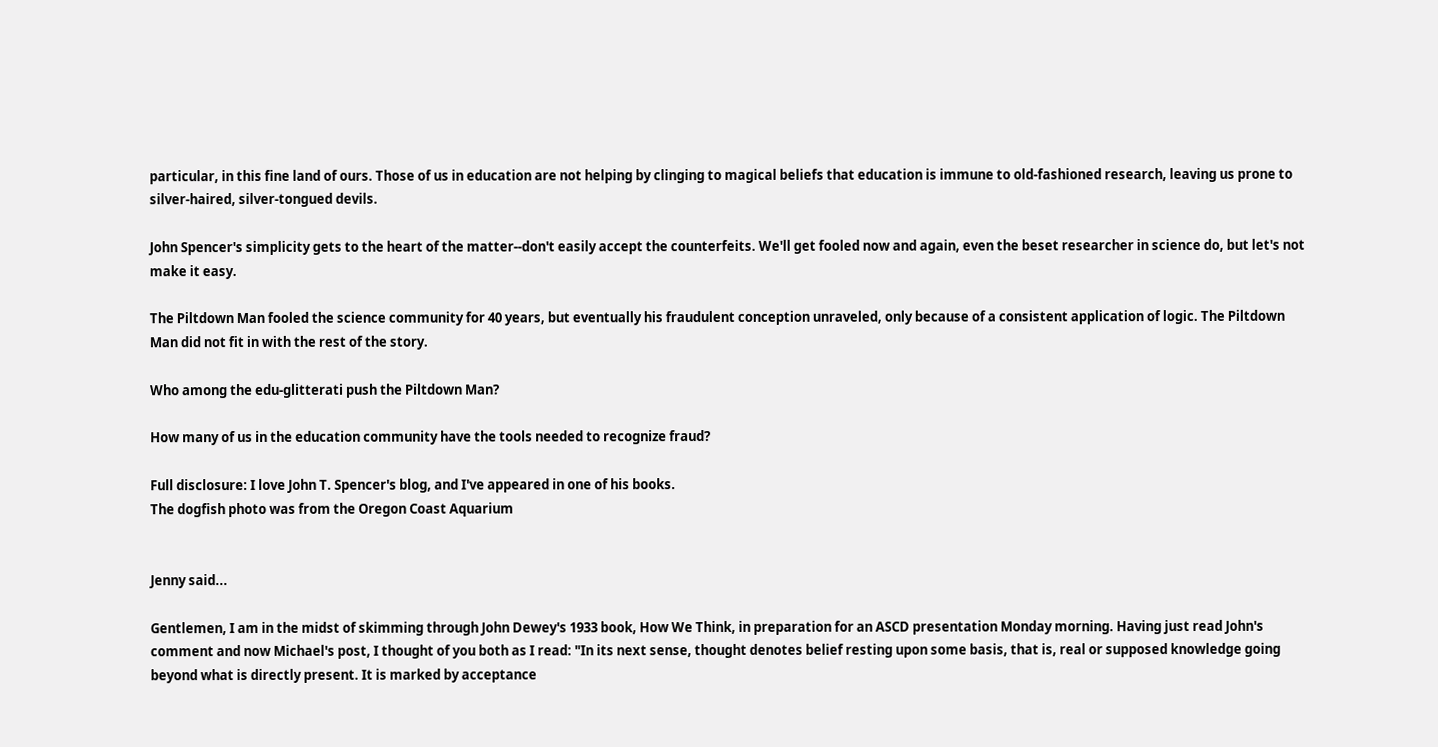particular, in this fine land of ours. Those of us in education are not helping by clinging to magical beliefs that education is immune to old-fashioned research, leaving us prone to silver-haired, silver-tongued devils.

John Spencer's simplicity gets to the heart of the matter--don't easily accept the counterfeits. We'll get fooled now and again, even the beset researcher in science do, but let's not make it easy.

The Piltdown Man fooled the science community for 40 years, but eventually his fraudulent conception unraveled, only because of a consistent application of logic. The Piltdown Man did not fit in with the rest of the story.

Who among the edu-glitterati push the Piltdown Man?

How many of us in the education community have the tools needed to recognize fraud?

Full disclosure: I love John T. Spencer's blog, and I've appeared in one of his books.
The dogfish photo was from the Oregon Coast Aquarium


Jenny said...

Gentlemen, I am in the midst of skimming through John Dewey's 1933 book, How We Think, in preparation for an ASCD presentation Monday morning. Having just read John's comment and now Michael's post, I thought of you both as I read: "In its next sense, thought denotes belief resting upon some basis, that is, real or supposed knowledge going beyond what is directly present. It is marked by acceptance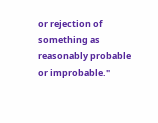or rejection of something as reasonably probable or improbable."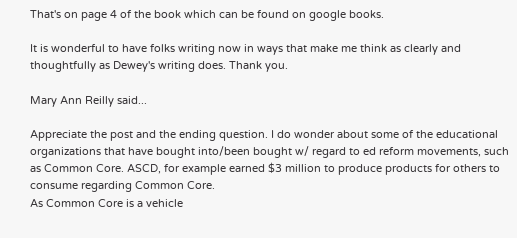That's on page 4 of the book which can be found on google books.

It is wonderful to have folks writing now in ways that make me think as clearly and thoughtfully as Dewey's writing does. Thank you.

Mary Ann Reilly said...

Appreciate the post and the ending question. I do wonder about some of the educational organizations that have bought into/been bought w/ regard to ed reform movements, such as Common Core. ASCD, for example earned $3 million to produce products for others to consume regarding Common Core.
As Common Core is a vehicle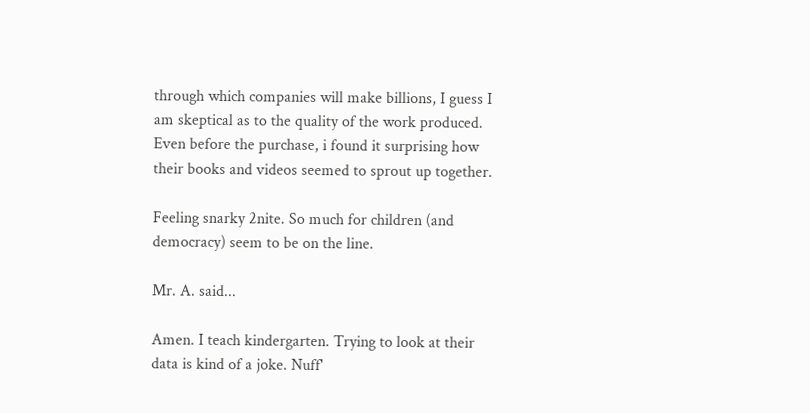through which companies will make billions, I guess I am skeptical as to the quality of the work produced. Even before the purchase, i found it surprising how their books and videos seemed to sprout up together.

Feeling snarky 2nite. So much for children (and democracy) seem to be on the line.

Mr. A. said...

Amen. I teach kindergarten. Trying to look at their data is kind of a joke. Nuff'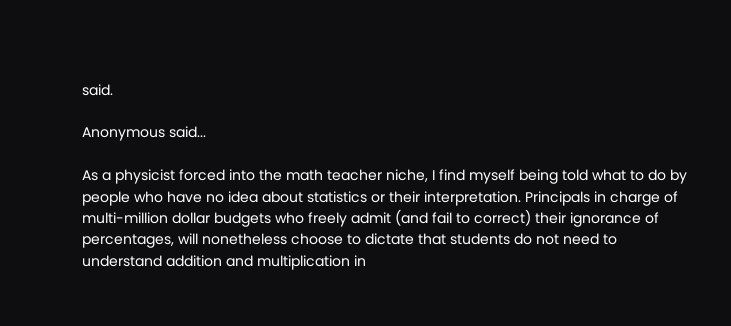said.

Anonymous said...

As a physicist forced into the math teacher niche, I find myself being told what to do by people who have no idea about statistics or their interpretation. Principals in charge of multi-million dollar budgets who freely admit (and fail to correct) their ignorance of percentages, will nonetheless choose to dictate that students do not need to understand addition and multiplication in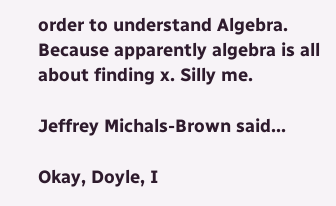order to understand Algebra. Because apparently algebra is all about finding x. Silly me.

Jeffrey Michals-Brown said...

Okay, Doyle, I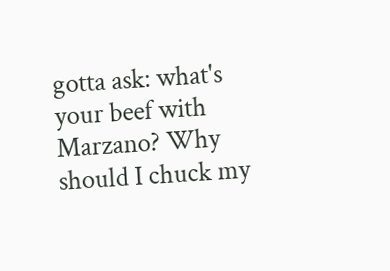gotta ask: what's your beef with Marzano? Why should I chuck my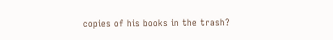copies of his books in the trash?